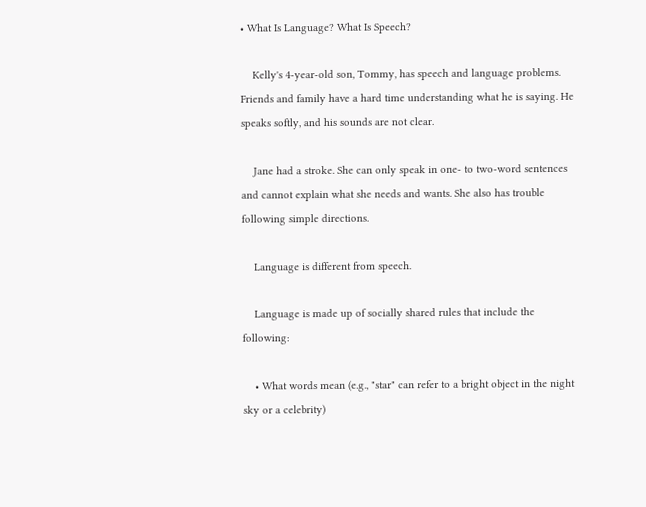• What Is Language? What Is Speech?

    Kelly's 4-year-old son, Tommy, has speech and language problems. Friends and family have a hard time understanding what he is saying. He speaks softly, and his sounds are not clear.

    Jane had a stroke. She can only speak in one- to two-word sentences and cannot explain what she needs and wants. She also has trouble following simple directions.

    Language is different from speech.

    Language is made up of socially shared rules that include the following:

    • What words mean (e.g., "star" can refer to a bright object in the night sky or a celebrity)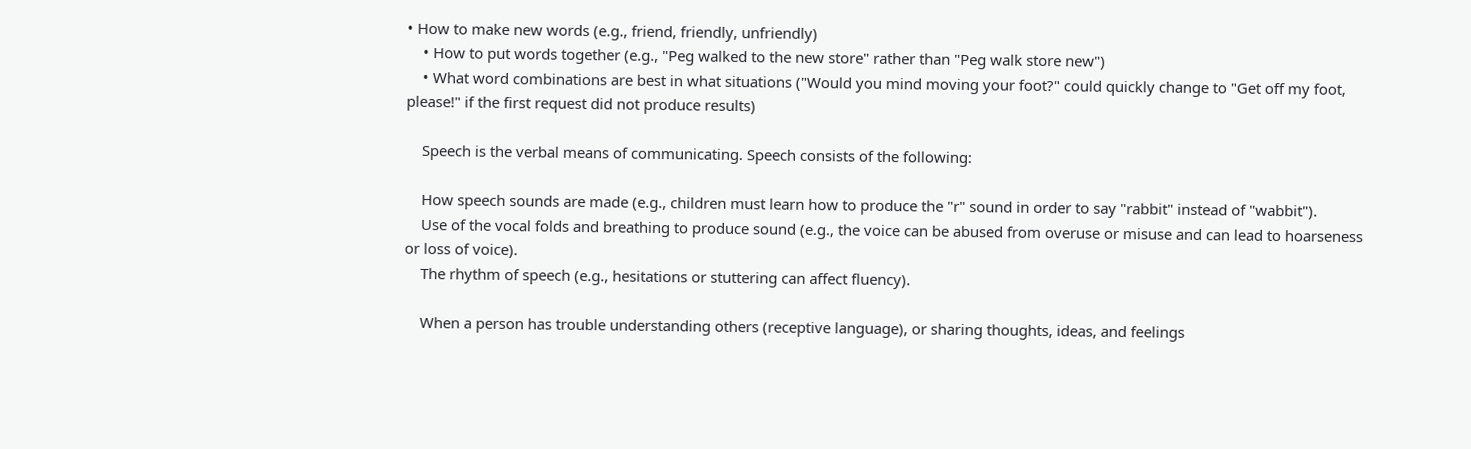• How to make new words (e.g., friend, friendly, unfriendly)
    • How to put words together (e.g., "Peg walked to the new store" rather than "Peg walk store new")
    • What word combinations are best in what situations ("Would you mind moving your foot?" could quickly change to "Get off my foot, please!" if the first request did not produce results)

    Speech is the verbal means of communicating. Speech consists of the following:

    How speech sounds are made (e.g., children must learn how to produce the "r" sound in order to say "rabbit" instead of "wabbit").
    Use of the vocal folds and breathing to produce sound (e.g., the voice can be abused from overuse or misuse and can lead to hoarseness or loss of voice).
    The rhythm of speech (e.g., hesitations or stuttering can affect fluency).

    When a person has trouble understanding others (receptive language), or sharing thoughts, ideas, and feelings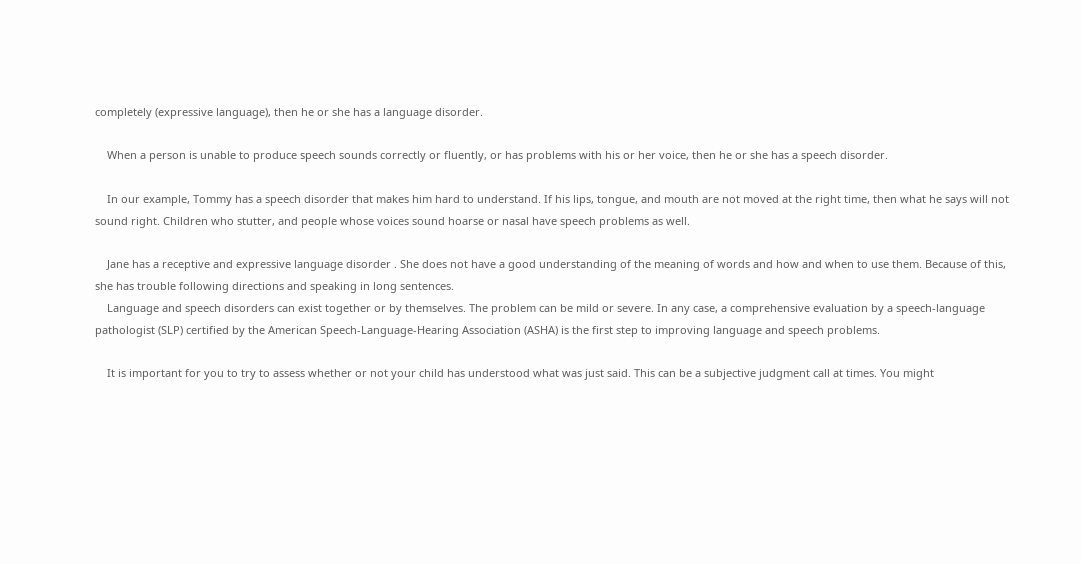completely (expressive language), then he or she has a language disorder.

    When a person is unable to produce speech sounds correctly or fluently, or has problems with his or her voice, then he or she has a speech disorder.

    In our example, Tommy has a speech disorder that makes him hard to understand. If his lips, tongue, and mouth are not moved at the right time, then what he says will not sound right. Children who stutter, and people whose voices sound hoarse or nasal have speech problems as well.

    Jane has a receptive and expressive language disorder . She does not have a good understanding of the meaning of words and how and when to use them. Because of this, she has trouble following directions and speaking in long sentences.
    Language and speech disorders can exist together or by themselves. The problem can be mild or severe. In any case, a comprehensive evaluation by a speech-language pathologist (SLP) certified by the American Speech-Language-Hearing Association (ASHA) is the first step to improving language and speech problems.

    It is important for you to try to assess whether or not your child has understood what was just said. This can be a subjective judgment call at times. You might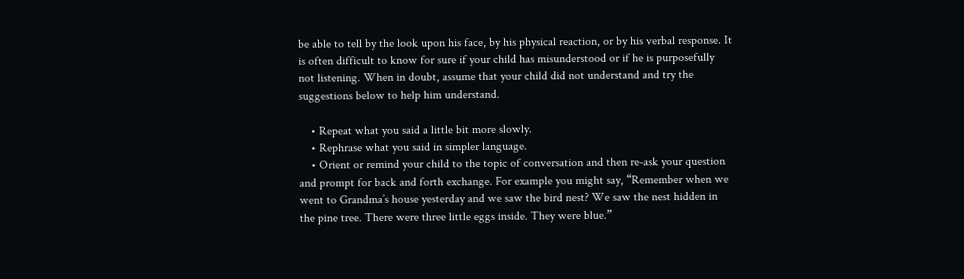be able to tell by the look upon his face, by his physical reaction, or by his verbal response. It is often difficult to know for sure if your child has misunderstood or if he is purposefully not listening. When in doubt, assume that your child did not understand and try the suggestions below to help him understand.

    • Repeat what you said a little bit more slowly.
    • Rephrase what you said in simpler language.
    • Orient or remind your child to the topic of conversation and then re-ask your question and prompt for back and forth exchange. For example you might say, “Remember when we went to Grandma’s house yesterday and we saw the bird nest? We saw the nest hidden in the pine tree. There were three little eggs inside. They were blue.”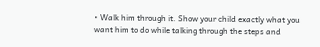• Walk him through it. Show your child exactly what you want him to do while talking through the steps and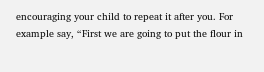encouraging your child to repeat it after you. For example say, “First we are going to put the flour in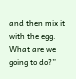and then mix it with the egg. What are we going to do?”